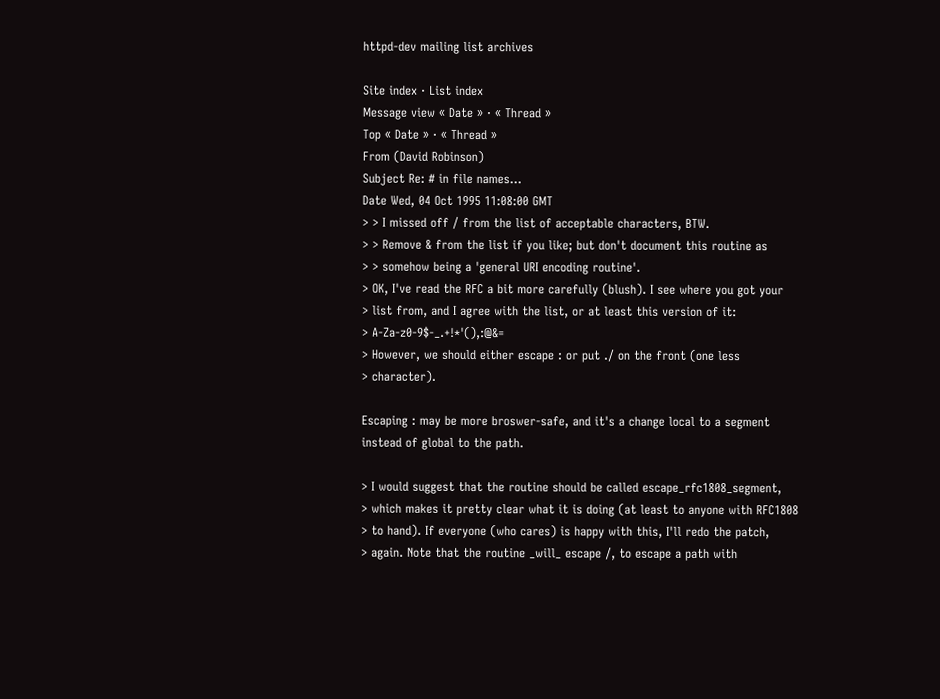httpd-dev mailing list archives

Site index · List index
Message view « Date » · « Thread »
Top « Date » · « Thread »
From (David Robinson)
Subject Re: # in file names...
Date Wed, 04 Oct 1995 11:08:00 GMT
> > I missed off / from the list of acceptable characters, BTW.
> > Remove & from the list if you like; but don't document this routine as
> > somehow being a 'general URI encoding routine'.
> OK, I've read the RFC a bit more carefully (blush). I see where you got your
> list from, and I agree with the list, or at least this version of it:
> A-Za-z0-9$-_.+!*'(),:@&=
> However, we should either escape : or put ./ on the front (one less
> character).

Escaping : may be more broswer-safe, and it's a change local to a segment
instead of global to the path.

> I would suggest that the routine should be called escape_rfc1808_segment,
> which makes it pretty clear what it is doing (at least to anyone with RFC1808
> to hand). If everyone (who cares) is happy with this, I'll redo the patch,
> again. Note that the routine _will_ escape /, to escape a path with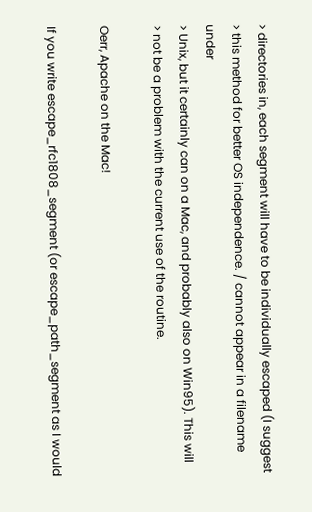> directories in, each segment will have to be individually escaped (I suggest
> this method for better OS independence. / cannot appear in a filename under
> Unix, but it certainly can on a Mac, and probably also on Win95). This will
> not be a problem with the current use of the routine.

Oerr, Apache on the Mac!

If you write escape_rfc1808_segment (or escape_path_segment as I would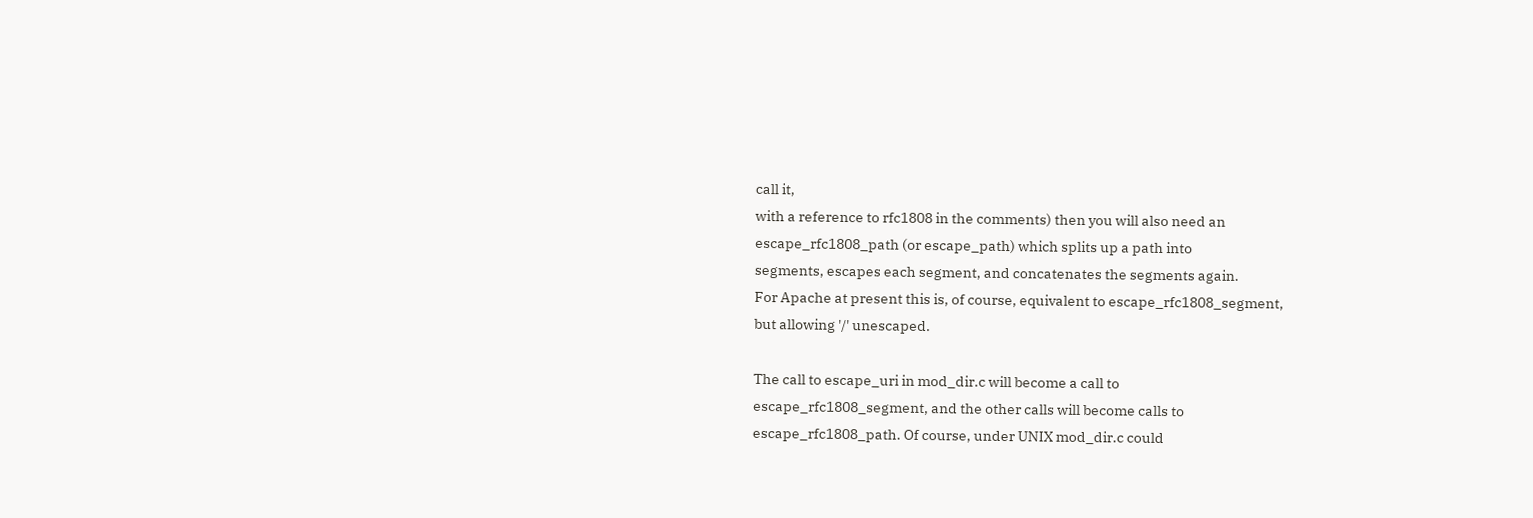call it,
with a reference to rfc1808 in the comments) then you will also need an
escape_rfc1808_path (or escape_path) which splits up a path into
segments, escapes each segment, and concatenates the segments again.
For Apache at present this is, of course, equivalent to escape_rfc1808_segment,
but allowing '/' unescaped.

The call to escape_uri in mod_dir.c will become a call to
escape_rfc1808_segment, and the other calls will become calls to
escape_rfc1808_path. Of course, under UNIX mod_dir.c could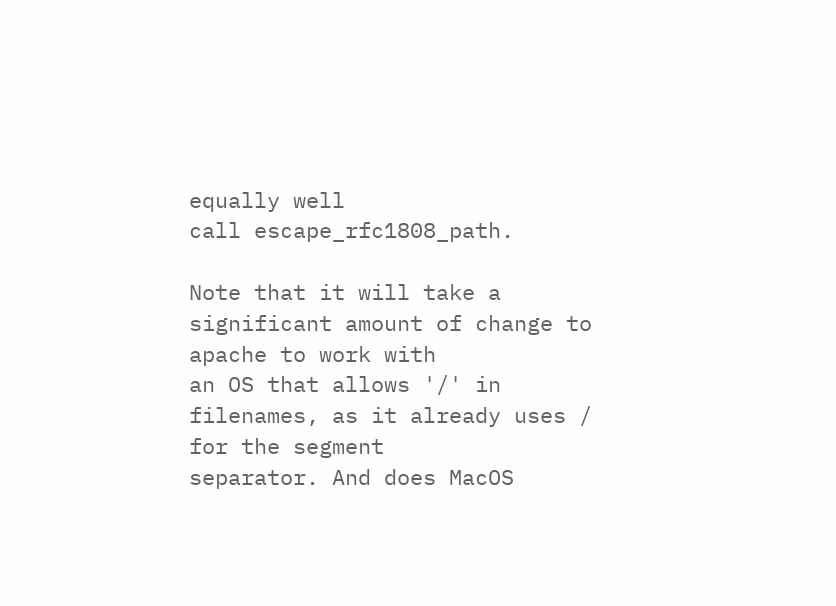equally well
call escape_rfc1808_path.

Note that it will take a significant amount of change to apache to work with
an OS that allows '/' in filenames, as it already uses / for the segment
separator. And does MacOS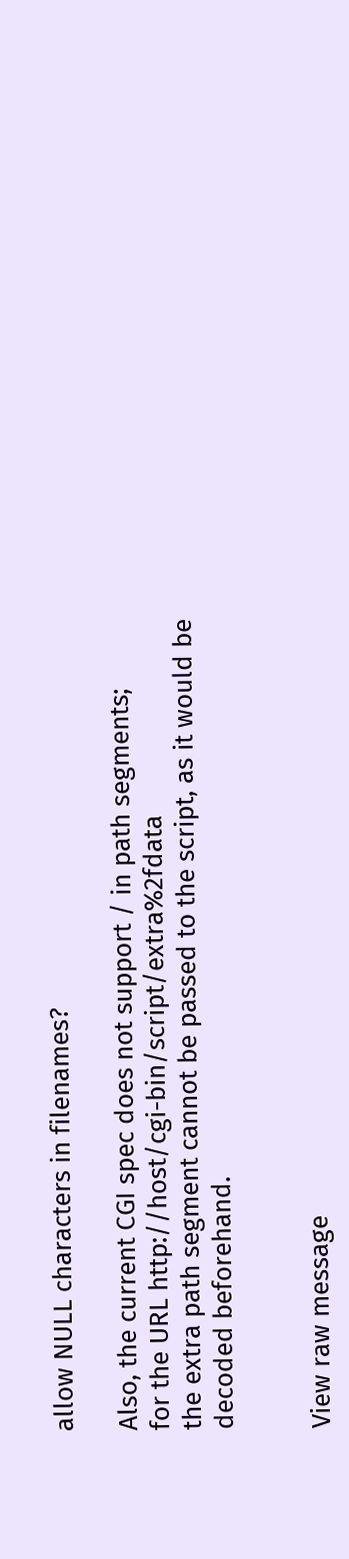allow NULL characters in filenames?

Also, the current CGI spec does not support / in path segments;
for the URL http://host/cgi-bin/script/extra%2fdata
the extra path segment cannot be passed to the script, as it would be
decoded beforehand.


View raw message